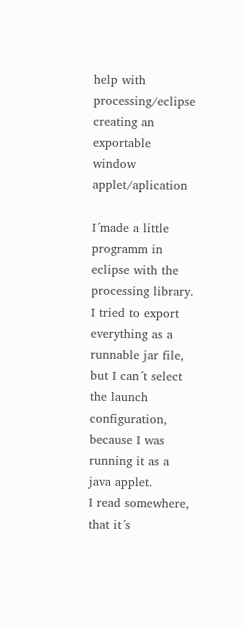help with processing/eclipse creating an exportable window applet/aplication

I´made a little programm in eclipse with the processing library.
I tried to export everything as a runnable jar file, but I can´t select the launch configuration,
because I was running it as a java applet.
I read somewhere, that it´s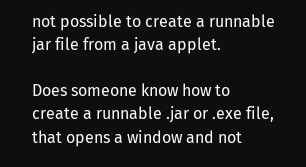not possible to create a runnable jar file from a java applet.

Does someone know how to create a runnable .jar or .exe file, that opens a window and not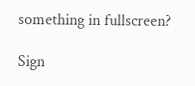something in fullscreen?

Sign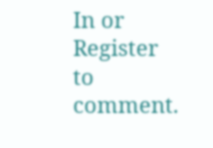In or Register to comment.